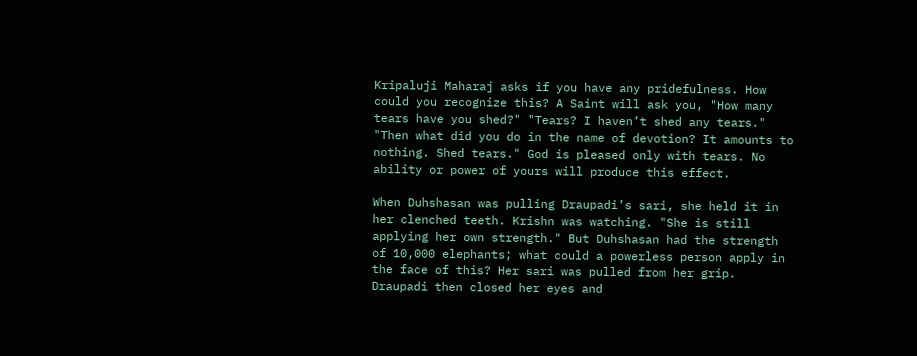Kripaluji Maharaj asks if you have any pridefulness. How could you recognize this? A Saint will ask you, "How many tears have you shed?" "Tears? I haven’t shed any tears." "Then what did you do in the name of devotion? It amounts to nothing. Shed tears." God is pleased only with tears. No ability or power of yours will produce this effect.

When Duhshasan was pulling Draupadi’s sari, she held it in her clenched teeth. Krishn was watching. "She is still applying her own strength." But Duhshasan had the strength of 10,000 elephants; what could a powerless person apply in the face of this? Her sari was pulled from her grip. Draupadi then closed her eyes and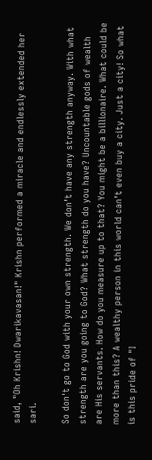said, "Oh Krishn! Dwarikavasan!" Krishn performed a miracle and endlessly extended her sari.

So don't go to God with your own strength. We don’t have any strength anyway. With what strength are you going to God? What strength do you have? Uncountable gods of wealth are His servants. How do you measure up to that? You might be a billionaire. What could be more than this? A wealthy person in this world can’t even buy a city. Just a city! So what is this pride of "I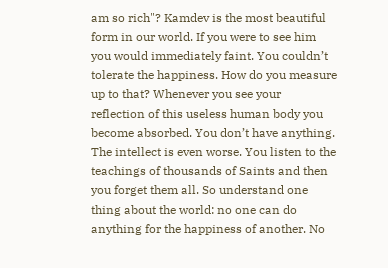am so rich"? Kamdev is the most beautiful form in our world. If you were to see him you would immediately faint. You couldn’t tolerate the happiness. How do you measure up to that? Whenever you see your reflection of this useless human body you become absorbed. You don’t have anything. The intellect is even worse. You listen to the teachings of thousands of Saints and then you forget them all. So understand one thing about the world: no one can do anything for the happiness of another. No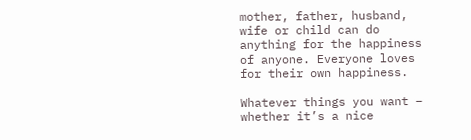mother, father, husband, wife or child can do anything for the happiness of anyone. Everyone loves for their own happiness.

Whatever things you want – whether it’s a nice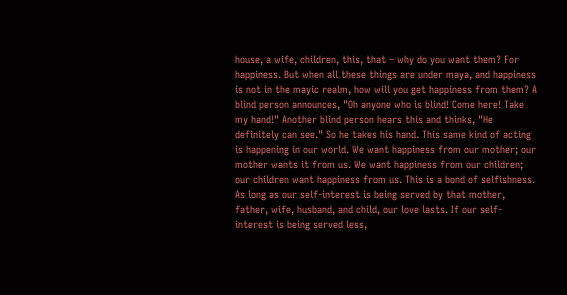house, a wife, children, this, that – why do you want them? For happiness. But when all these things are under maya, and happiness is not in the mayic realm, how will you get happiness from them? A blind person announces, "Oh anyone who is blind! Come here! Take my hand!" Another blind person hears this and thinks, "He definitely can see." So he takes his hand. This same kind of acting is happening in our world. We want happiness from our mother; our mother wants it from us. We want happiness from our children; our children want happiness from us. This is a bond of selfishness. As long as our self-interest is being served by that mother, father, wife, husband, and child, our love lasts. If our self-interest is being served less,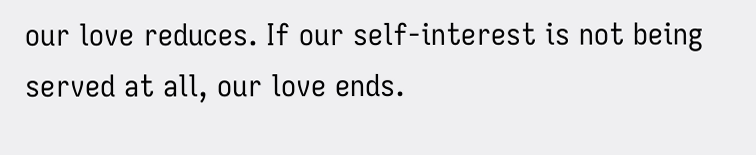our love reduces. If our self-interest is not being served at all, our love ends.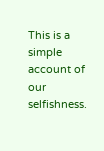This is a simple account of our selfishness.